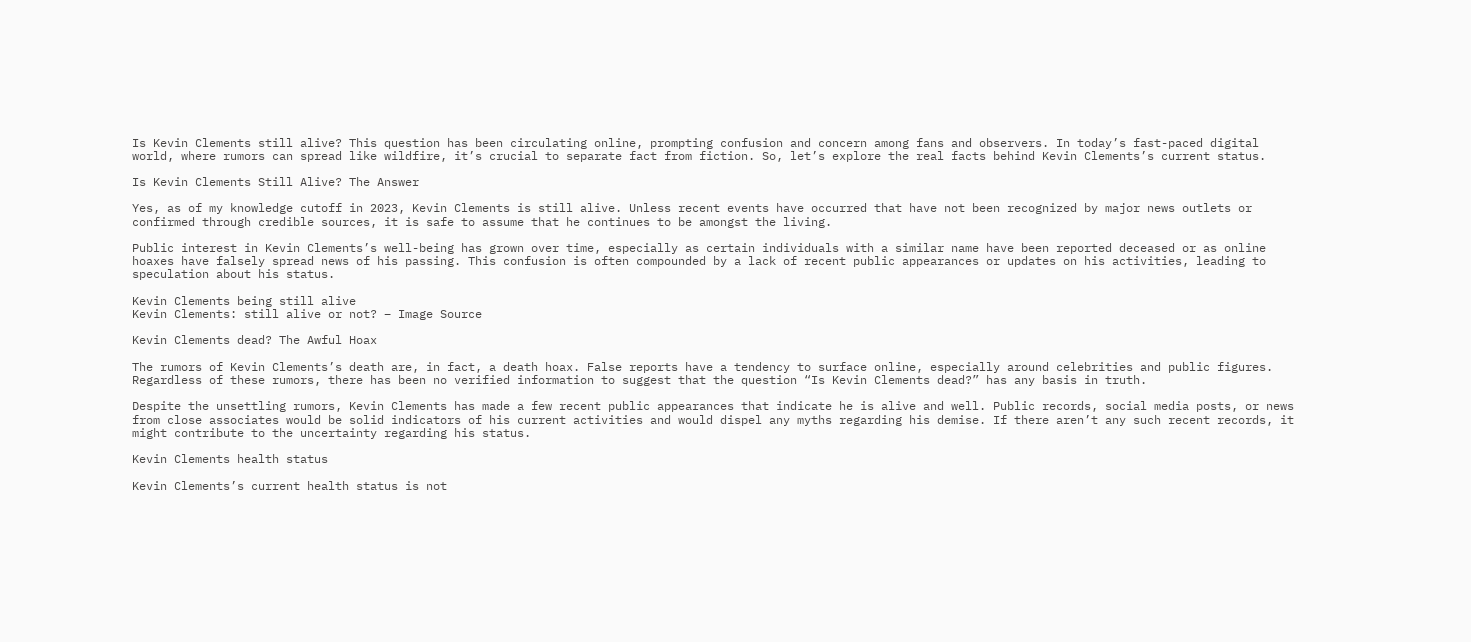Is Kevin Clements still alive? This question has been circulating online, prompting confusion and concern among fans and observers. In today’s fast-paced digital world, where rumors can spread like wildfire, it’s crucial to separate fact from fiction. So, let’s explore the real facts behind Kevin Clements’s current status.

Is Kevin Clements Still Alive? The Answer

Yes, as of my knowledge cutoff in 2023, Kevin Clements is still alive. Unless recent events have occurred that have not been recognized by major news outlets or confirmed through credible sources, it is safe to assume that he continues to be amongst the living.

Public interest in Kevin Clements’s well-being has grown over time, especially as certain individuals with a similar name have been reported deceased or as online hoaxes have falsely spread news of his passing. This confusion is often compounded by a lack of recent public appearances or updates on his activities, leading to speculation about his status.

Kevin Clements being still alive
Kevin Clements: still alive or not? – Image Source

Kevin Clements dead? The Awful Hoax

The rumors of Kevin Clements’s death are, in fact, a death hoax. False reports have a tendency to surface online, especially around celebrities and public figures. Regardless of these rumors, there has been no verified information to suggest that the question “Is Kevin Clements dead?” has any basis in truth.

Despite the unsettling rumors, Kevin Clements has made a few recent public appearances that indicate he is alive and well. Public records, social media posts, or news from close associates would be solid indicators of his current activities and would dispel any myths regarding his demise. If there aren’t any such recent records, it might contribute to the uncertainty regarding his status.

Kevin Clements health status

Kevin Clements’s current health status is not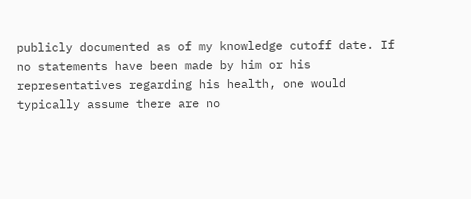publicly documented as of my knowledge cutoff date. If no statements have been made by him or his representatives regarding his health, one would typically assume there are no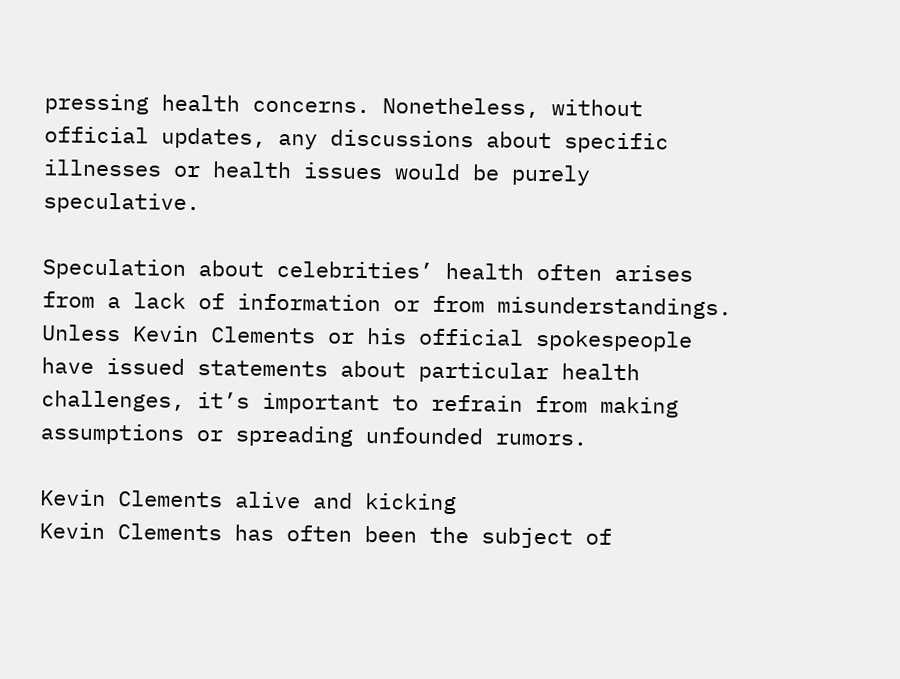pressing health concerns. Nonetheless, without official updates, any discussions about specific illnesses or health issues would be purely speculative.

Speculation about celebrities’ health often arises from a lack of information or from misunderstandings. Unless Kevin Clements or his official spokespeople have issued statements about particular health challenges, it’s important to refrain from making assumptions or spreading unfounded rumors.

Kevin Clements alive and kicking
Kevin Clements has often been the subject of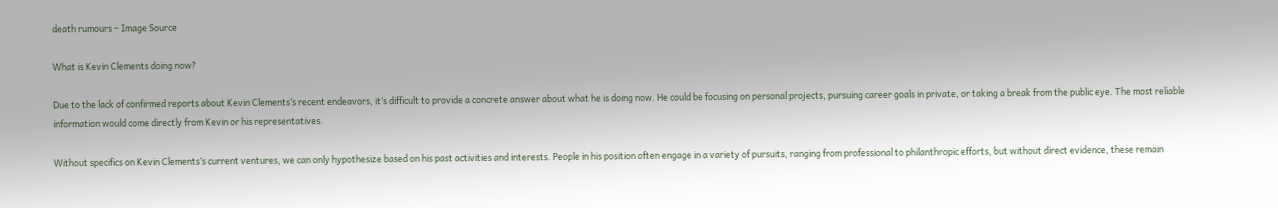death rumours – Image Source

What is Kevin Clements doing now?

Due to the lack of confirmed reports about Kevin Clements’s recent endeavors, it’s difficult to provide a concrete answer about what he is doing now. He could be focusing on personal projects, pursuing career goals in private, or taking a break from the public eye. The most reliable information would come directly from Kevin or his representatives.

Without specifics on Kevin Clements’s current ventures, we can only hypothesize based on his past activities and interests. People in his position often engage in a variety of pursuits, ranging from professional to philanthropic efforts, but without direct evidence, these remain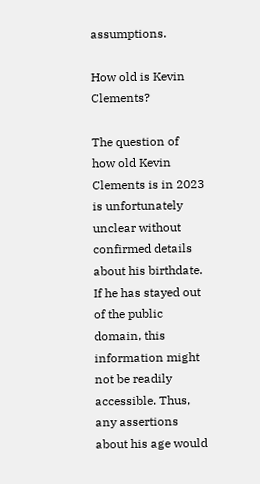assumptions.

How old is Kevin Clements?

The question of how old Kevin Clements is in 2023 is unfortunately unclear without confirmed details about his birthdate. If he has stayed out of the public domain, this information might not be readily accessible. Thus, any assertions about his age would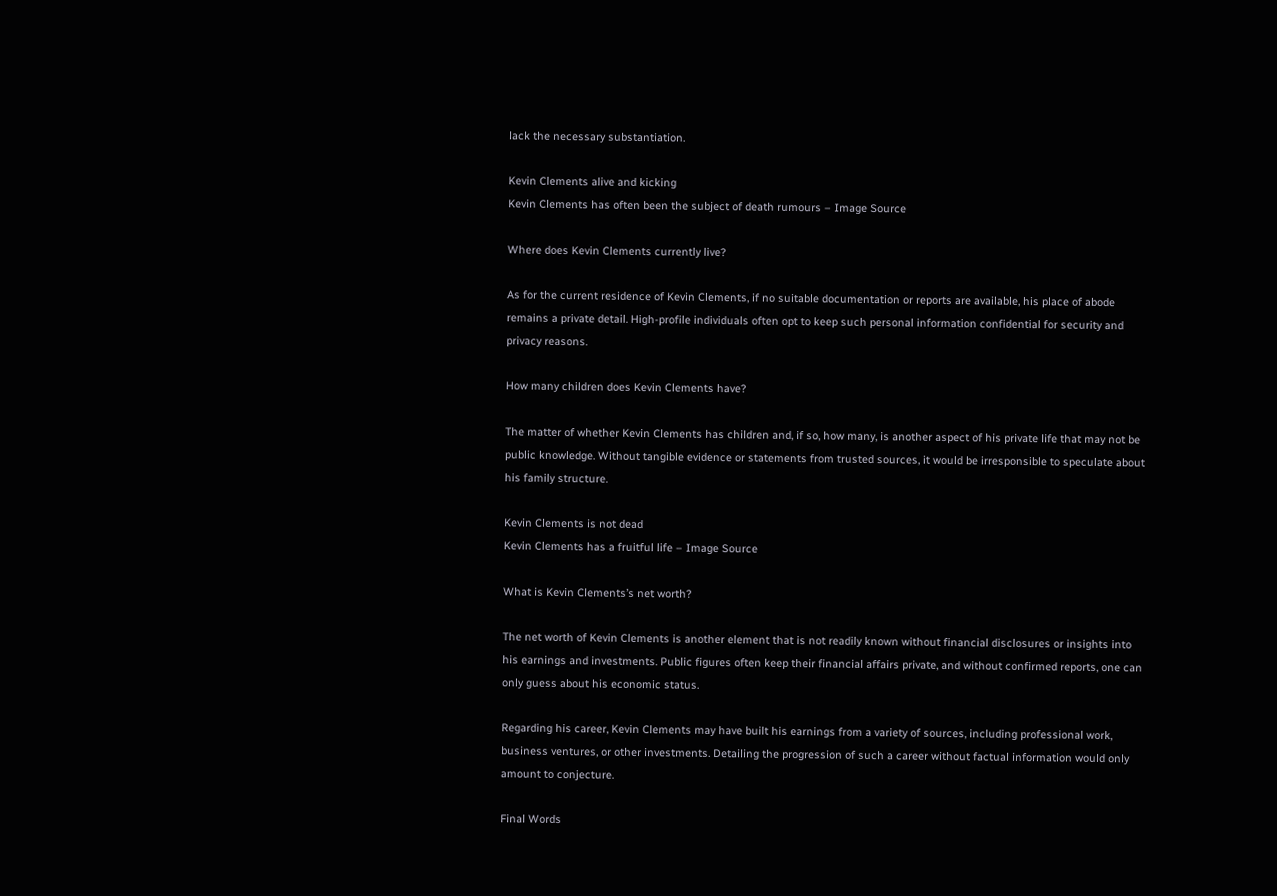lack the necessary substantiation.

Kevin Clements alive and kicking
Kevin Clements has often been the subject of death rumours – Image Source

Where does Kevin Clements currently live?

As for the current residence of Kevin Clements, if no suitable documentation or reports are available, his place of abode remains a private detail. High-profile individuals often opt to keep such personal information confidential for security and privacy reasons.

How many children does Kevin Clements have?

The matter of whether Kevin Clements has children and, if so, how many, is another aspect of his private life that may not be public knowledge. Without tangible evidence or statements from trusted sources, it would be irresponsible to speculate about his family structure.

Kevin Clements is not dead
Kevin Clements has a fruitful life – Image Source

What is Kevin Clements’s net worth?

The net worth of Kevin Clements is another element that is not readily known without financial disclosures or insights into his earnings and investments. Public figures often keep their financial affairs private, and without confirmed reports, one can only guess about his economic status.

Regarding his career, Kevin Clements may have built his earnings from a variety of sources, including professional work, business ventures, or other investments. Detailing the progression of such a career without factual information would only amount to conjecture.

Final Words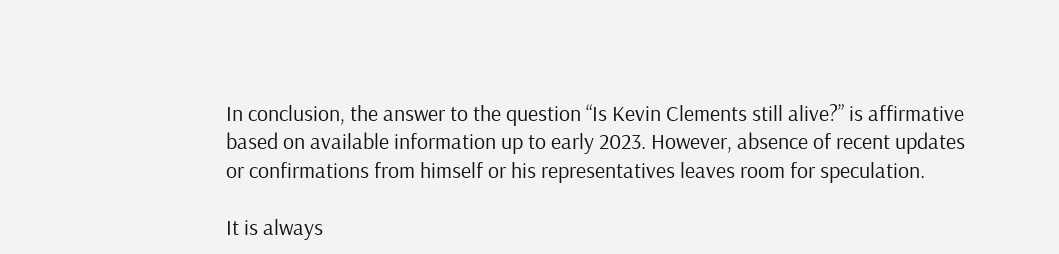In conclusion, the answer to the question “Is Kevin Clements still alive?” is affirmative based on available information up to early 2023. However, absence of recent updates or confirmations from himself or his representatives leaves room for speculation.

It is always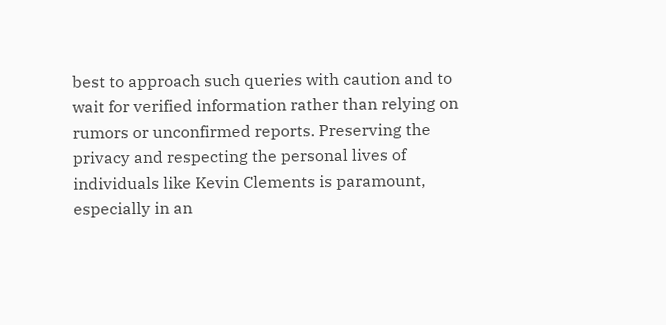best to approach such queries with caution and to wait for verified information rather than relying on rumors or unconfirmed reports. Preserving the privacy and respecting the personal lives of individuals like Kevin Clements is paramount, especially in an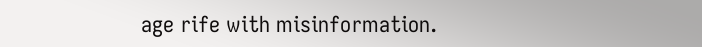age rife with misinformation.